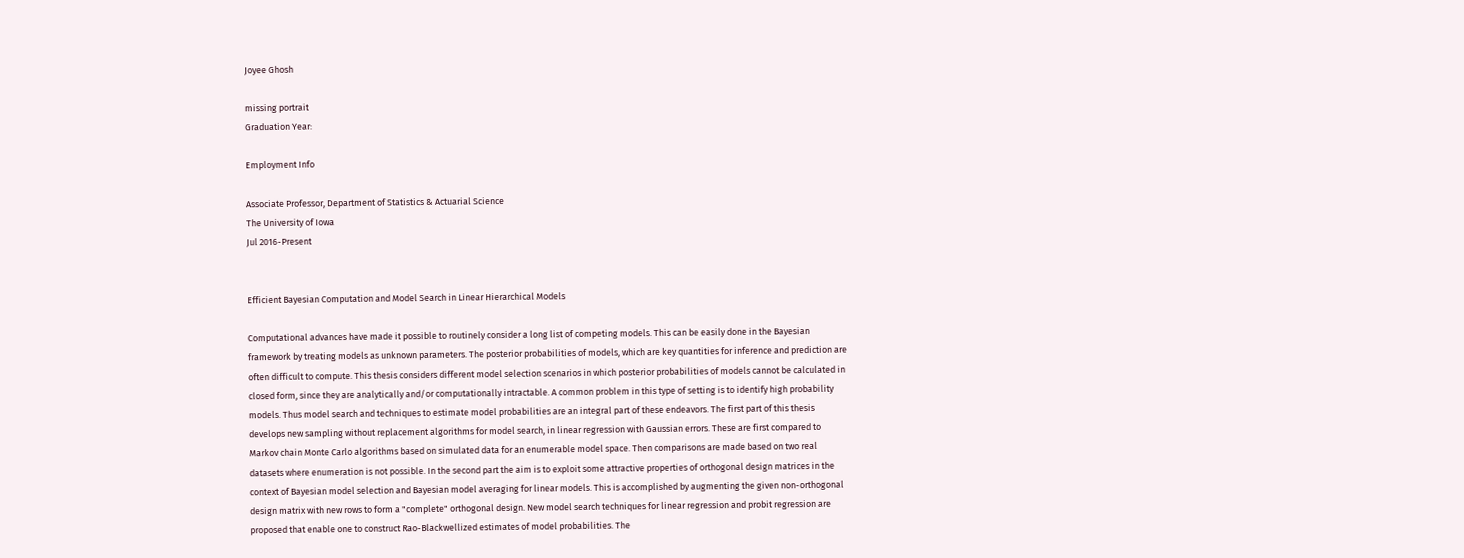Joyee Ghosh

missing portrait
Graduation Year:

Employment Info

Associate Professor, Department of Statistics & Actuarial Science
The University of Iowa
Jul 2016-Present


Efficient Bayesian Computation and Model Search in Linear Hierarchical Models

Computational advances have made it possible to routinely consider a long list of competing models. This can be easily done in the Bayesian framework by treating models as unknown parameters. The posterior probabilities of models, which are key quantities for inference and prediction are often difficult to compute. This thesis considers different model selection scenarios in which posterior probabilities of models cannot be calculated in closed form, since they are analytically and/or computationally intractable. A common problem in this type of setting is to identify high probability models. Thus model search and techniques to estimate model probabilities are an integral part of these endeavors. The first part of this thesis develops new sampling without replacement algorithms for model search, in linear regression with Gaussian errors. These are first compared to Markov chain Monte Carlo algorithms based on simulated data for an enumerable model space. Then comparisons are made based on two real datasets where enumeration is not possible. In the second part the aim is to exploit some attractive properties of orthogonal design matrices in the context of Bayesian model selection and Bayesian model averaging for linear models. This is accomplished by augmenting the given non-orthogonal design matrix with new rows to form a "complete" orthogonal design. New model search techniques for linear regression and probit regression are proposed that enable one to construct Rao-Blackwellized estimates of model probabilities. The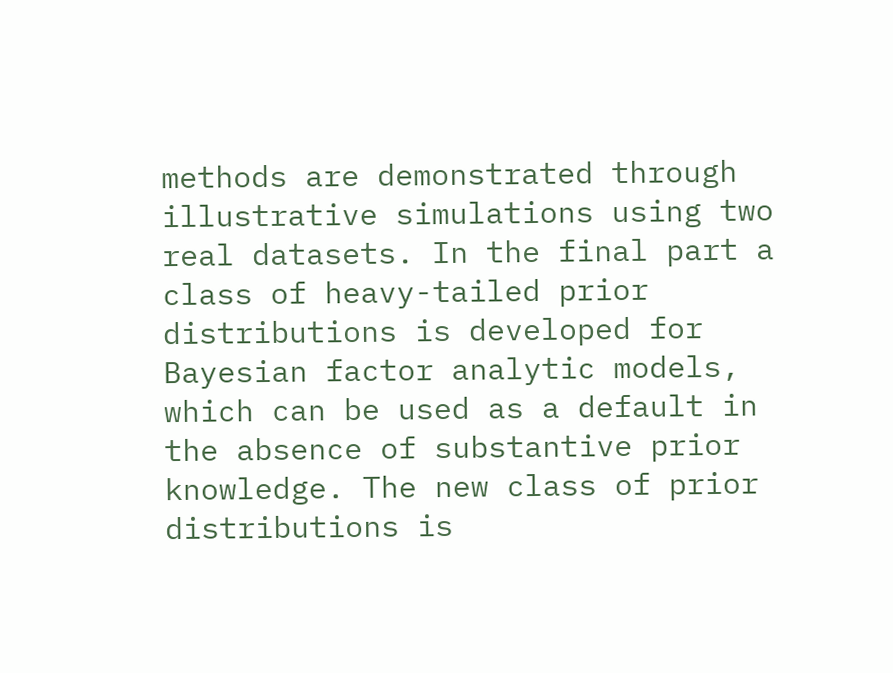methods are demonstrated through illustrative simulations using two real datasets. In the final part a class of heavy-tailed prior distributions is developed for Bayesian factor analytic models, which can be used as a default in the absence of substantive prior knowledge. The new class of prior distributions is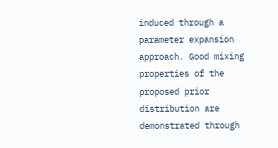induced through a parameter expansion approach. Good mixing properties of the proposed prior distribution are demonstrated through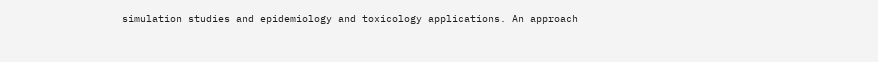simulation studies and epidemiology and toxicology applications. An approach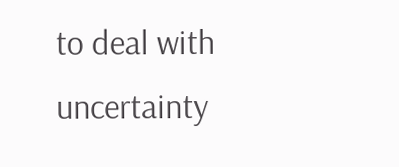to deal with uncertainty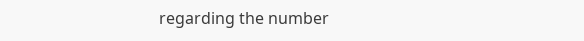regarding the number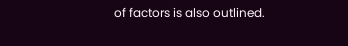of factors is also outlined.